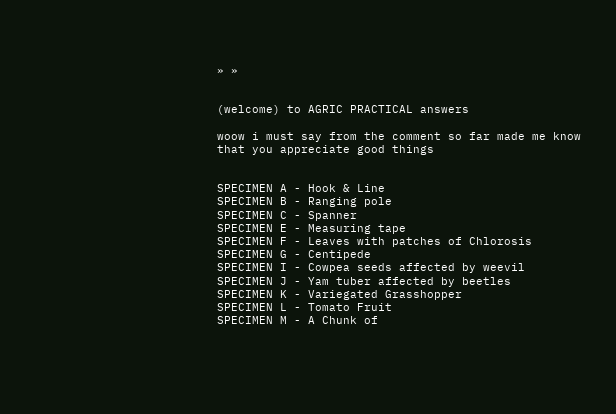» »


(welcome) to AGRIC PRACTICAL answers

woow i must say from the comment so far made me know that you appreciate good things


SPECIMEN A - Hook & Line
SPECIMEN B - Ranging pole
SPECIMEN C - Spanner
SPECIMEN E - Measuring tape
SPECIMEN F - Leaves with patches of Chlorosis
SPECIMEN G - Centipede
SPECIMEN I - Cowpea seeds affected by weevil
SPECIMEN J - Yam tuber affected by beetles
SPECIMEN K - Variegated Grasshopper
SPECIMEN L - Tomato Fruit
SPECIMEN M - A Chunk of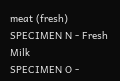meat (fresh)
SPECIMEN N - Fresh Milk
SPECIMEN O -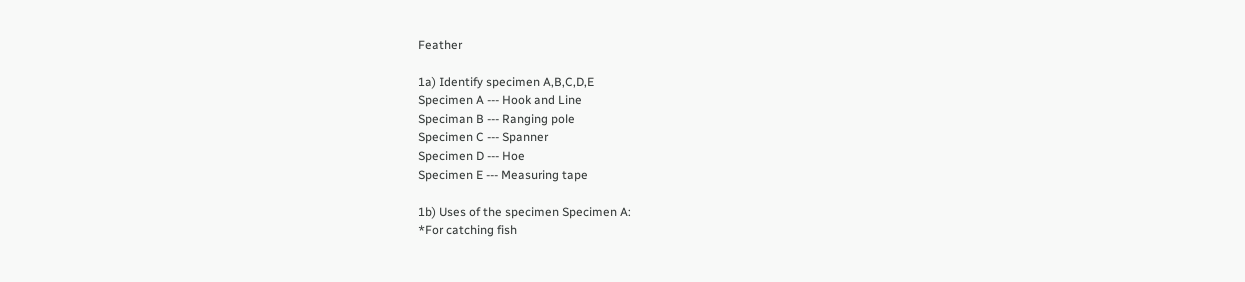Feather

1a) Identify specimen A,B,C,D,E
Specimen A --- Hook and Line
Speciman B --- Ranging pole
Specimen C --- Spanner
Specimen D --- Hoe
Specimen E --- Measuring tape

1b) Uses of the specimen Specimen A:
*For catching fish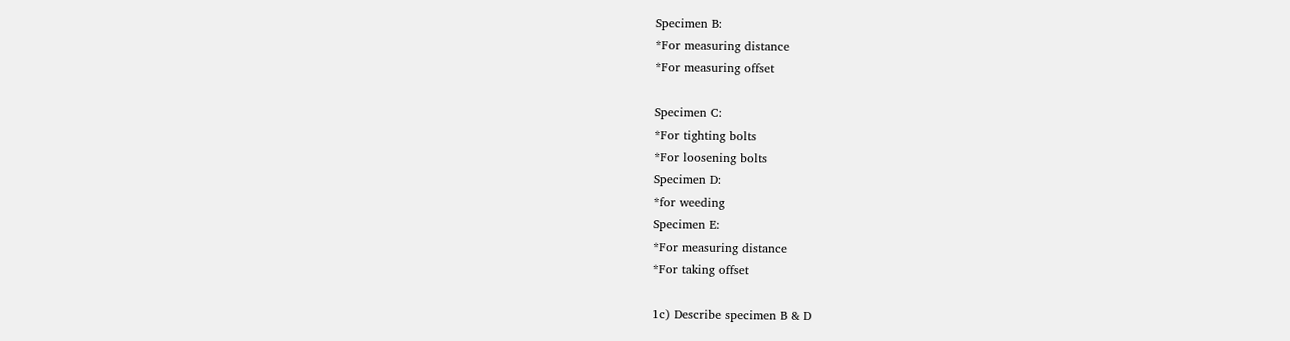Specimen B:
*For measuring distance
*For measuring offset

Specimen C:
*For tighting bolts
*For loosening bolts
Specimen D:
*for weeding
Specimen E:
*For measuring distance
*For taking offset

1c) Describe specimen B & D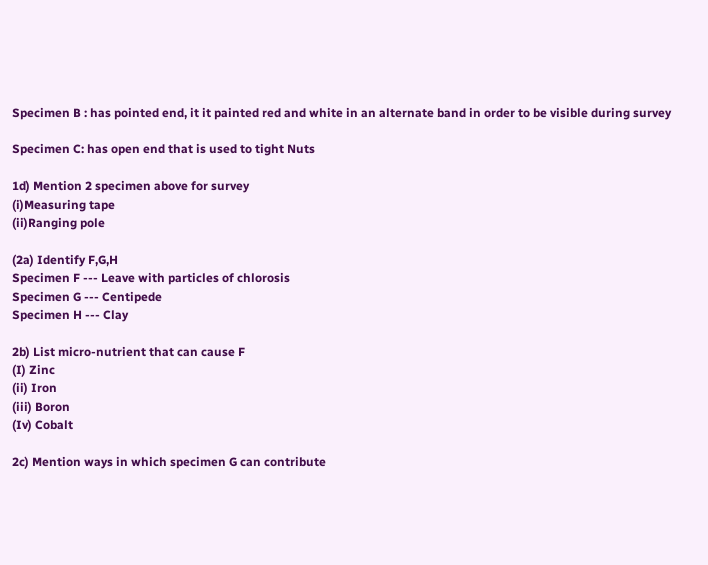Specimen B : has pointed end, it it painted red and white in an alternate band in order to be visible during survey

Specimen C: has open end that is used to tight Nuts

1d) Mention 2 specimen above for survey
(i)Measuring tape
(ii)Ranging pole

(2a) Identify F,G,H
Specimen F --- Leave with particles of chlorosis
Specimen G --- Centipede
Specimen H --- Clay

2b) List micro-nutrient that can cause F
(I) Zinc
(ii) Iron
(iii) Boron
(Iv) Cobalt

2c) Mention ways in which specimen G can contribute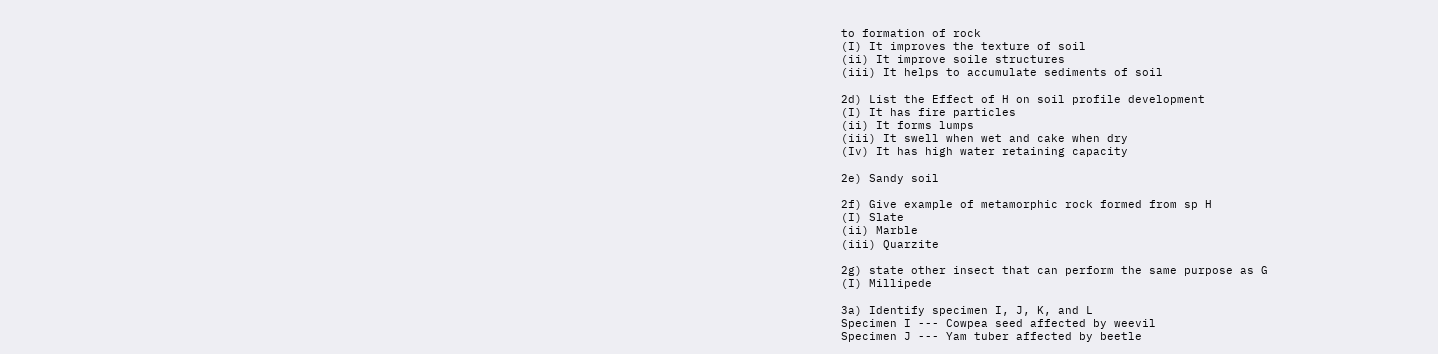to formation of rock
(I) It improves the texture of soil
(ii) It improve soile structures
(iii) It helps to accumulate sediments of soil

2d) List the Effect of H on soil profile development
(I) It has fire particles
(ii) It forms lumps
(iii) It swell when wet and cake when dry
(Iv) It has high water retaining capacity

2e) Sandy soil

2f) Give example of metamorphic rock formed from sp H
(I) Slate
(ii) Marble
(iii) Quarzite

2g) state other insect that can perform the same purpose as G
(I) Millipede

3a) Identify specimen I, J, K, and L
Specimen I --- Cowpea seed affected by weevil
Specimen J --- Yam tuber affected by beetle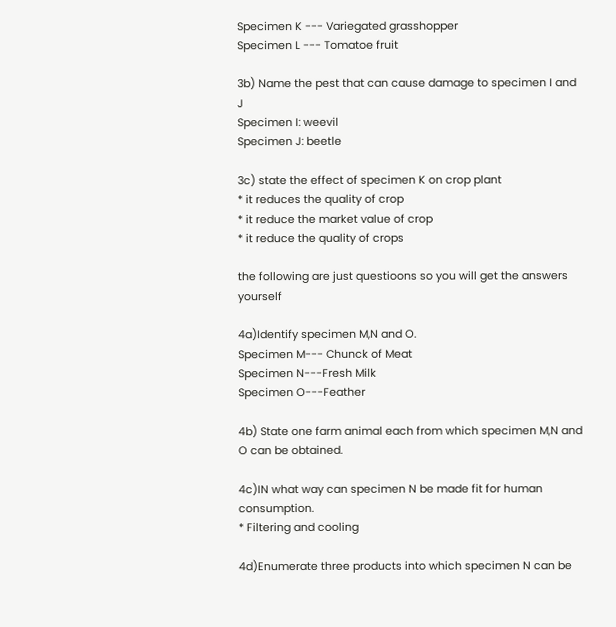Specimen K --- Variegated grasshopper
Specimen L --- Tomatoe fruit

3b) Name the pest that can cause damage to specimen I and J
Specimen I: weevil
Specimen J: beetle

3c) state the effect of specimen K on crop plant
* it reduces the quality of crop
* it reduce the market value of crop
* it reduce the quality of crops

the following are just questioons so you will get the answers yourself

4a)Identify specimen M,N and O.
Specimen M--- Chunck of Meat
Specimen N---Fresh Milk
Specimen O---Feather

4b) State one farm animal each from which specimen M,N and O can be obtained.

4c)IN what way can specimen N be made fit for human consumption.
* Filtering and cooling

4d)Enumerate three products into which specimen N can be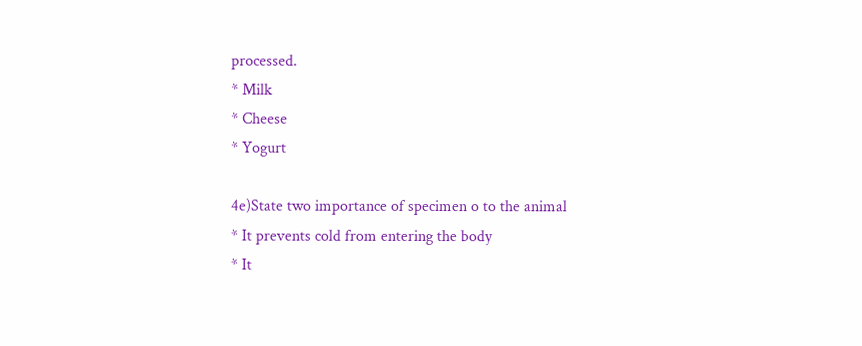processed.
* Milk
* Cheese
* Yogurt

4e)State two importance of specimen o to the animal
* It prevents cold from entering the body
* It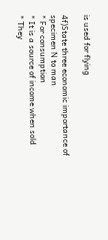is used for flying

4f)State three economic importance of specimen N to man
* For consumption
* It is a source of income when sold
* They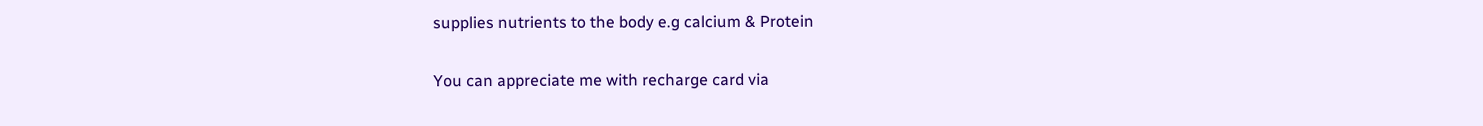supplies nutrients to the body e.g calcium & Protein


You can appreciate me with recharge card via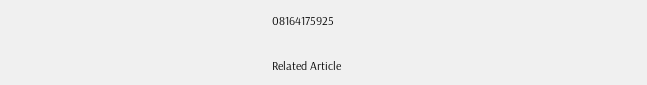08164175925

Related Article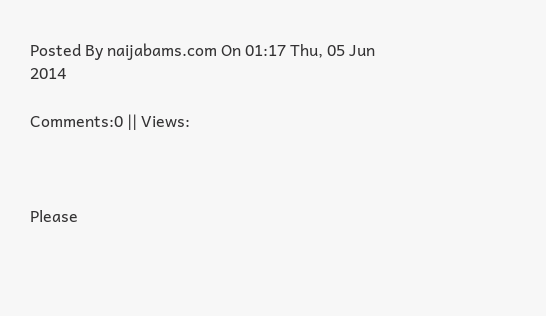Posted By naijabams.com On 01:17 Thu, 05 Jun 2014

Comments:0 || Views:



Please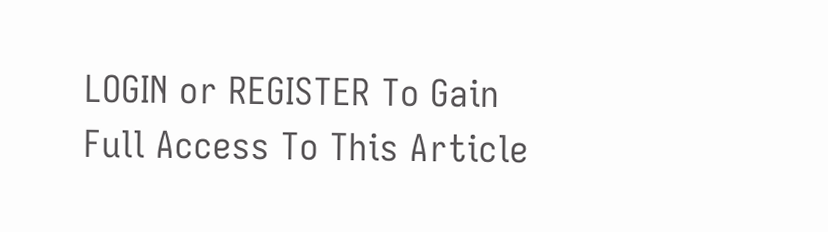LOGIN or REGISTER To Gain Full Access To This Article